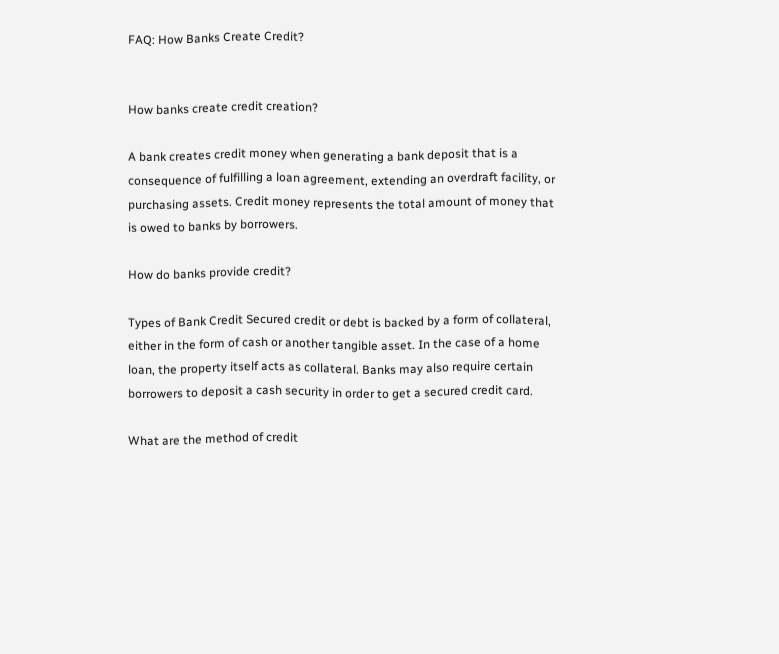FAQ: How Banks Create Credit?


How banks create credit creation?

A bank creates credit money when generating a bank deposit that is a consequence of fulfilling a loan agreement, extending an overdraft facility, or purchasing assets. Credit money represents the total amount of money that is owed to banks by borrowers.

How do banks provide credit?

Types of Bank Credit Secured credit or debt is backed by a form of collateral, either in the form of cash or another tangible asset. In the case of a home loan, the property itself acts as collateral. Banks may also require certain borrowers to deposit a cash security in order to get a secured credit card.

What are the method of credit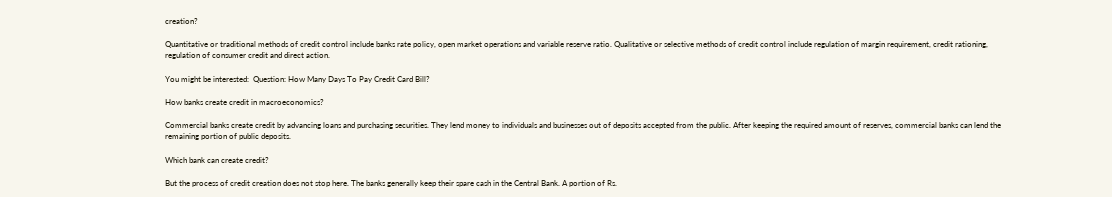creation?

Quantitative or traditional methods of credit control include banks rate policy, open market operations and variable reserve ratio. Qualitative or selective methods of credit control include regulation of margin requirement, credit rationing, regulation of consumer credit and direct action.

You might be interested:  Question: How Many Days To Pay Credit Card Bill?

How banks create credit in macroeconomics?

Commercial banks create credit by advancing loans and purchasing securities. They lend money to individuals and businesses out of deposits accepted from the public. After keeping the required amount of reserves, commercial banks can lend the remaining portion of public deposits.

Which bank can create credit?

But the process of credit creation does not stop here. The banks generally keep their spare cash in the Central Bank. A portion of Rs.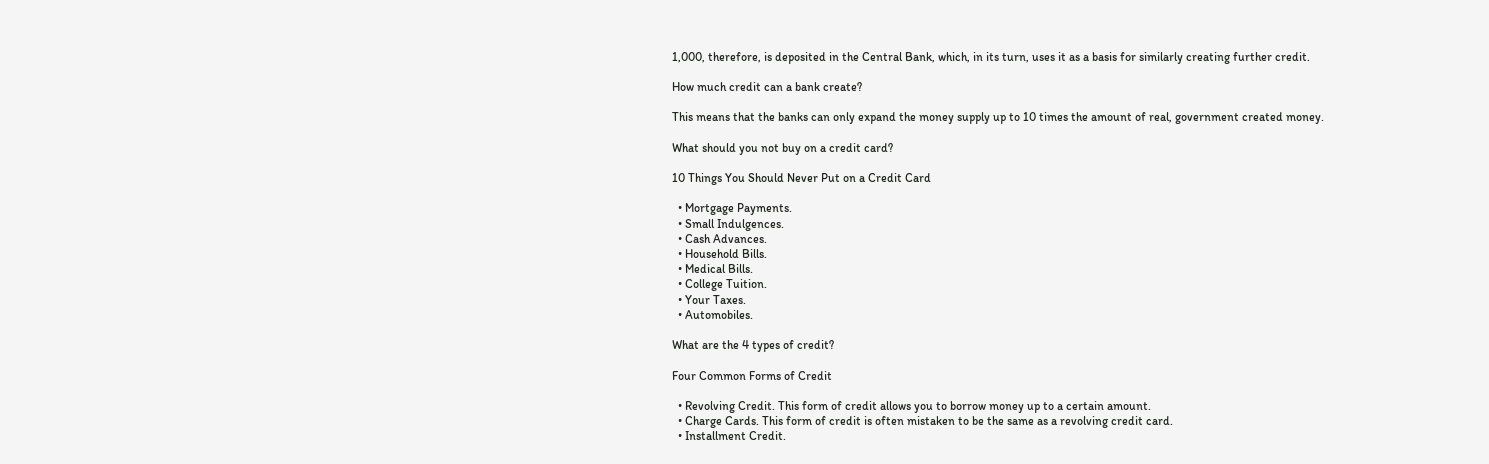1,000, therefore, is deposited in the Central Bank, which, in its turn, uses it as a basis for similarly creating further credit.

How much credit can a bank create?

This means that the banks can only expand the money supply up to 10 times the amount of real, government created money.

What should you not buy on a credit card?

10 Things You Should Never Put on a Credit Card

  • Mortgage Payments.
  • Small Indulgences.
  • Cash Advances.
  • Household Bills.
  • Medical Bills.
  • College Tuition.
  • Your Taxes.
  • Automobiles.

What are the 4 types of credit?

Four Common Forms of Credit

  • Revolving Credit. This form of credit allows you to borrow money up to a certain amount.
  • Charge Cards. This form of credit is often mistaken to be the same as a revolving credit card.
  • Installment Credit.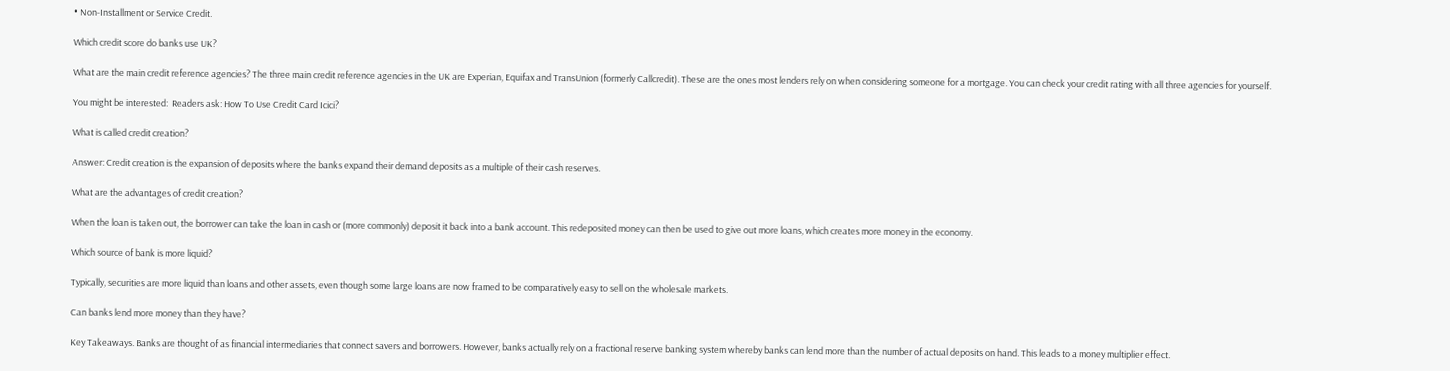• Non-Installment or Service Credit.

Which credit score do banks use UK?

What are the main credit reference agencies? The three main credit reference agencies in the UK are Experian, Equifax and TransUnion (formerly Callcredit). These are the ones most lenders rely on when considering someone for a mortgage. You can check your credit rating with all three agencies for yourself.

You might be interested:  Readers ask: How To Use Credit Card Icici?

What is called credit creation?

Answer: Credit creation is the expansion of deposits where the banks expand their demand deposits as a multiple of their cash reserves.

What are the advantages of credit creation?

When the loan is taken out, the borrower can take the loan in cash or (more commonly) deposit it back into a bank account. This redeposited money can then be used to give out more loans, which creates more money in the economy.

Which source of bank is more liquid?

Typically, securities are more liquid than loans and other assets, even though some large loans are now framed to be comparatively easy to sell on the wholesale markets.

Can banks lend more money than they have?

Key Takeaways. Banks are thought of as financial intermediaries that connect savers and borrowers. However, banks actually rely on a fractional reserve banking system whereby banks can lend more than the number of actual deposits on hand. This leads to a money multiplier effect.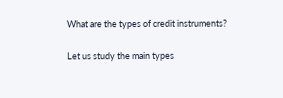What are the types of credit instruments?

Let us study the main types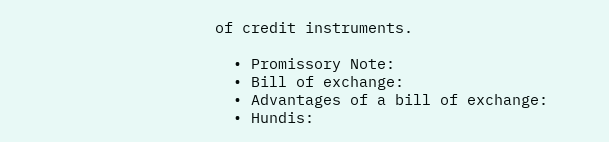of credit instruments.

  • Promissory Note:
  • Bill of exchange:
  • Advantages of a bill of exchange:
  • Hundis: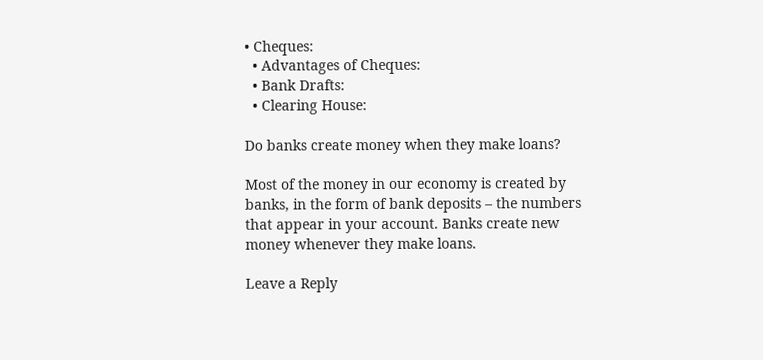• Cheques:
  • Advantages of Cheques:
  • Bank Drafts:
  • Clearing House:

Do banks create money when they make loans?

Most of the money in our economy is created by banks, in the form of bank deposits – the numbers that appear in your account. Banks create new money whenever they make loans.

Leave a Reply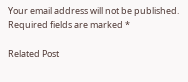Your email address will not be published. Required fields are marked *

Related Post